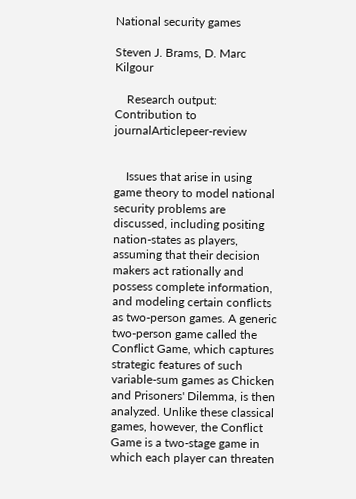National security games

Steven J. Brams, D. Marc Kilgour

    Research output: Contribution to journalArticlepeer-review


    Issues that arise in using game theory to model national security problems are discussed, including positing nation-states as players, assuming that their decision makers act rationally and possess complete information, and modeling certain conflicts as two-person games. A generic two-person game called the Conflict Game, which captures strategic features of such variable-sum games as Chicken and Prisoners' Dilemma, is then analyzed. Unlike these classical games, however, the Conflict Game is a two-stage game in which each player can threaten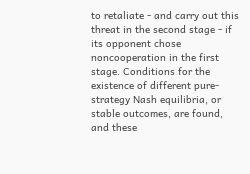to retaliate - and carry out this threat in the second stage - if its opponent chose noncooperation in the first stage. Conditions for the existence of different pure-strategy Nash equilibria, or stable outcomes, are found, and these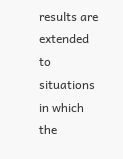results are extended to situations in which the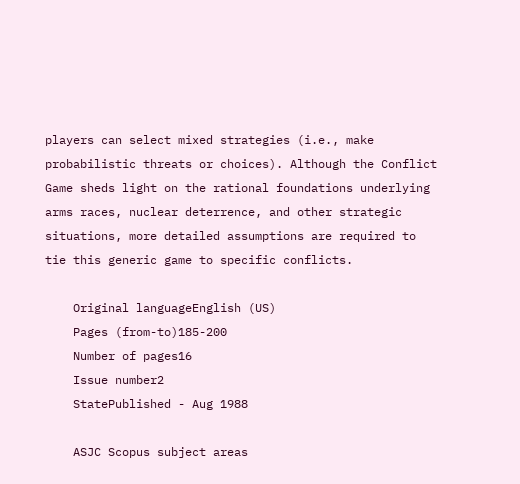players can select mixed strategies (i.e., make probabilistic threats or choices). Although the Conflict Game sheds light on the rational foundations underlying arms races, nuclear deterrence, and other strategic situations, more detailed assumptions are required to tie this generic game to specific conflicts.

    Original languageEnglish (US)
    Pages (from-to)185-200
    Number of pages16
    Issue number2
    StatePublished - Aug 1988

    ASJC Scopus subject areas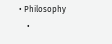• Philosophy
    •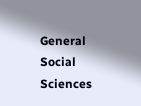General Social Sciences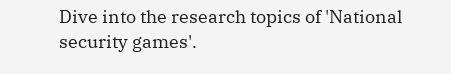Dive into the research topics of 'National security games'.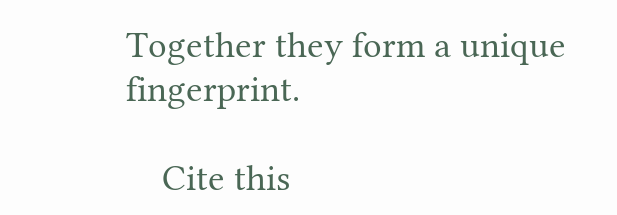Together they form a unique fingerprint.

    Cite this